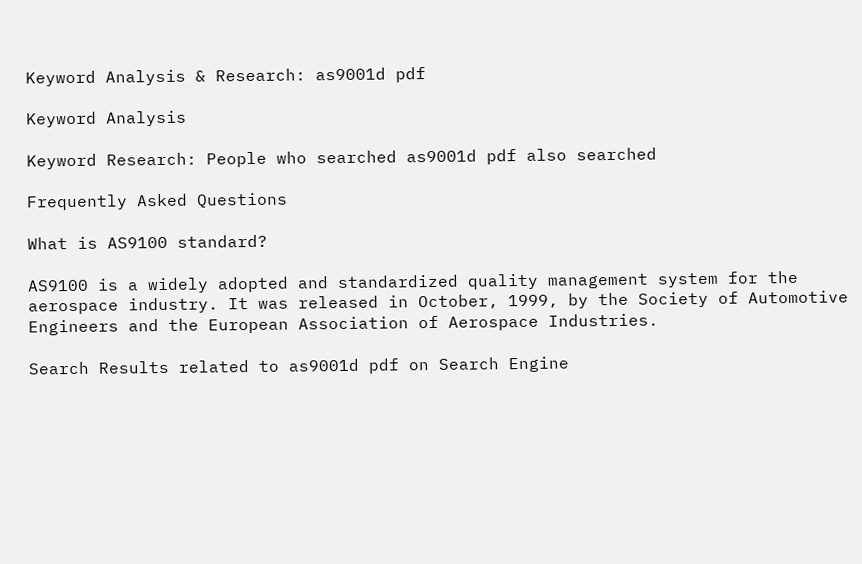Keyword Analysis & Research: as9001d pdf

Keyword Analysis

Keyword Research: People who searched as9001d pdf also searched

Frequently Asked Questions

What is AS9100 standard?

AS9100 is a widely adopted and standardized quality management system for the aerospace industry. It was released in October, 1999, by the Society of Automotive Engineers and the European Association of Aerospace Industries.

Search Results related to as9001d pdf on Search Engine